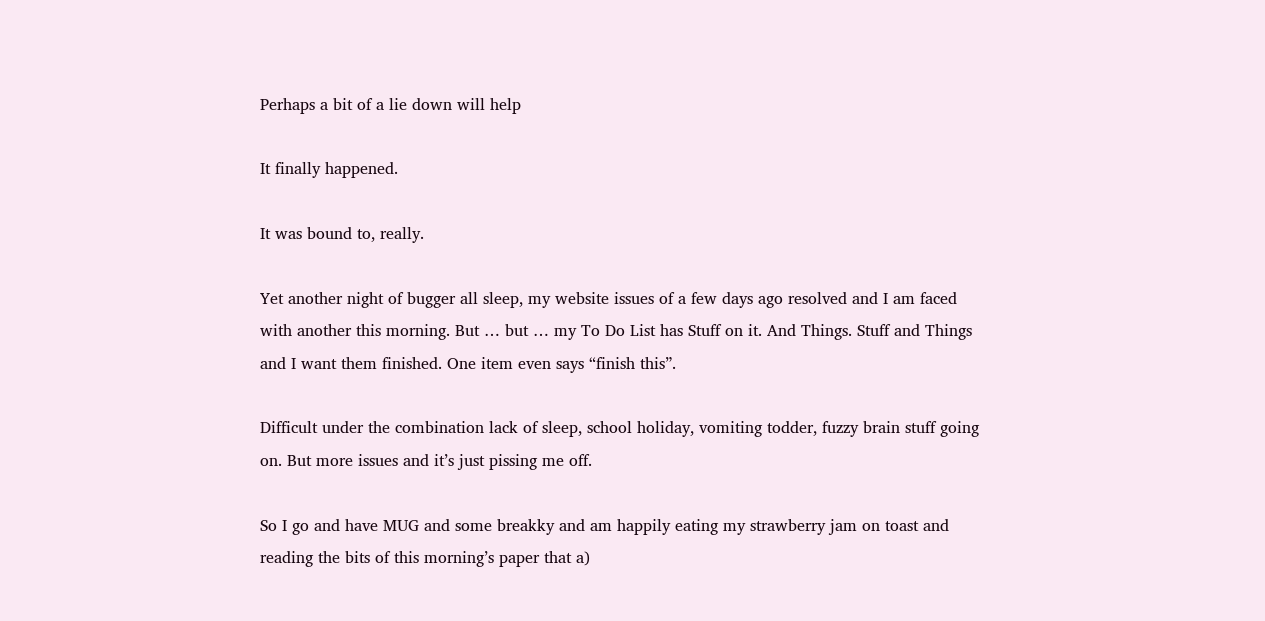Perhaps a bit of a lie down will help

It finally happened.

It was bound to, really.

Yet another night of bugger all sleep, my website issues of a few days ago resolved and I am faced with another this morning. But … but … my To Do List has Stuff on it. And Things. Stuff and Things and I want them finished. One item even says “finish this”.

Difficult under the combination lack of sleep, school holiday, vomiting todder, fuzzy brain stuff going on. But more issues and it’s just pissing me off.

So I go and have MUG and some breakky and am happily eating my strawberry jam on toast and reading the bits of this morning’s paper that a)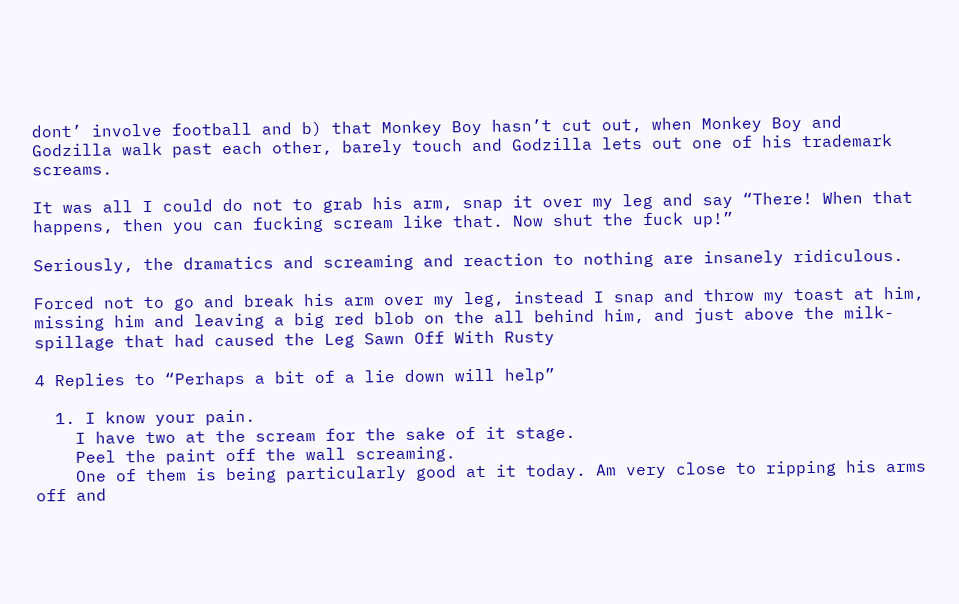dont’ involve football and b) that Monkey Boy hasn’t cut out, when Monkey Boy and Godzilla walk past each other, barely touch and Godzilla lets out one of his trademark screams.

It was all I could do not to grab his arm, snap it over my leg and say “There! When that happens, then you can fucking scream like that. Now shut the fuck up!”

Seriously, the dramatics and screaming and reaction to nothing are insanely ridiculous.

Forced not to go and break his arm over my leg, instead I snap and throw my toast at him, missing him and leaving a big red blob on the all behind him, and just above the milk-spillage that had caused the Leg Sawn Off With Rusty

4 Replies to “Perhaps a bit of a lie down will help”

  1. I know your pain.
    I have two at the scream for the sake of it stage.
    Peel the paint off the wall screaming.
    One of them is being particularly good at it today. Am very close to ripping his arms off and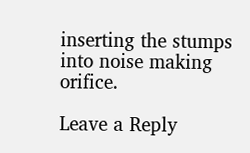inserting the stumps into noise making orifice.

Leave a Reply